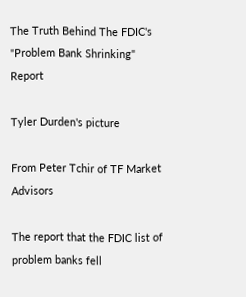The Truth Behind The FDIC's "Problem Bank Shrinking" Report

Tyler Durden's picture

From Peter Tchir of TF Market Advisors

The report that the FDIC list of problem banks fell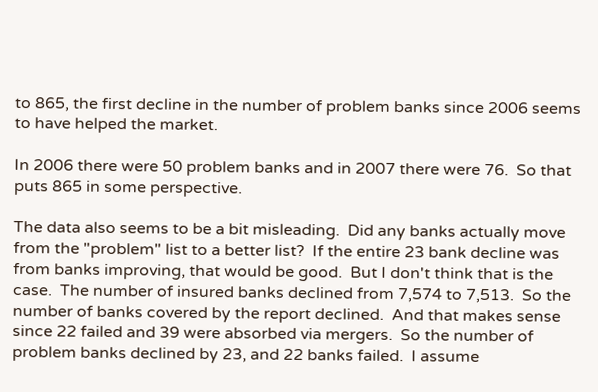to 865, the first decline in the number of problem banks since 2006 seems to have helped the market.

In 2006 there were 50 problem banks and in 2007 there were 76.  So that puts 865 in some perspective.

The data also seems to be a bit misleading.  Did any banks actually move from the "problem" list to a better list?  If the entire 23 bank decline was from banks improving, that would be good.  But I don't think that is the case.  The number of insured banks declined from 7,574 to 7,513.  So the number of banks covered by the report declined.  And that makes sense since 22 failed and 39 were absorbed via mergers.  So the number of problem banks declined by 23, and 22 banks failed.  I assume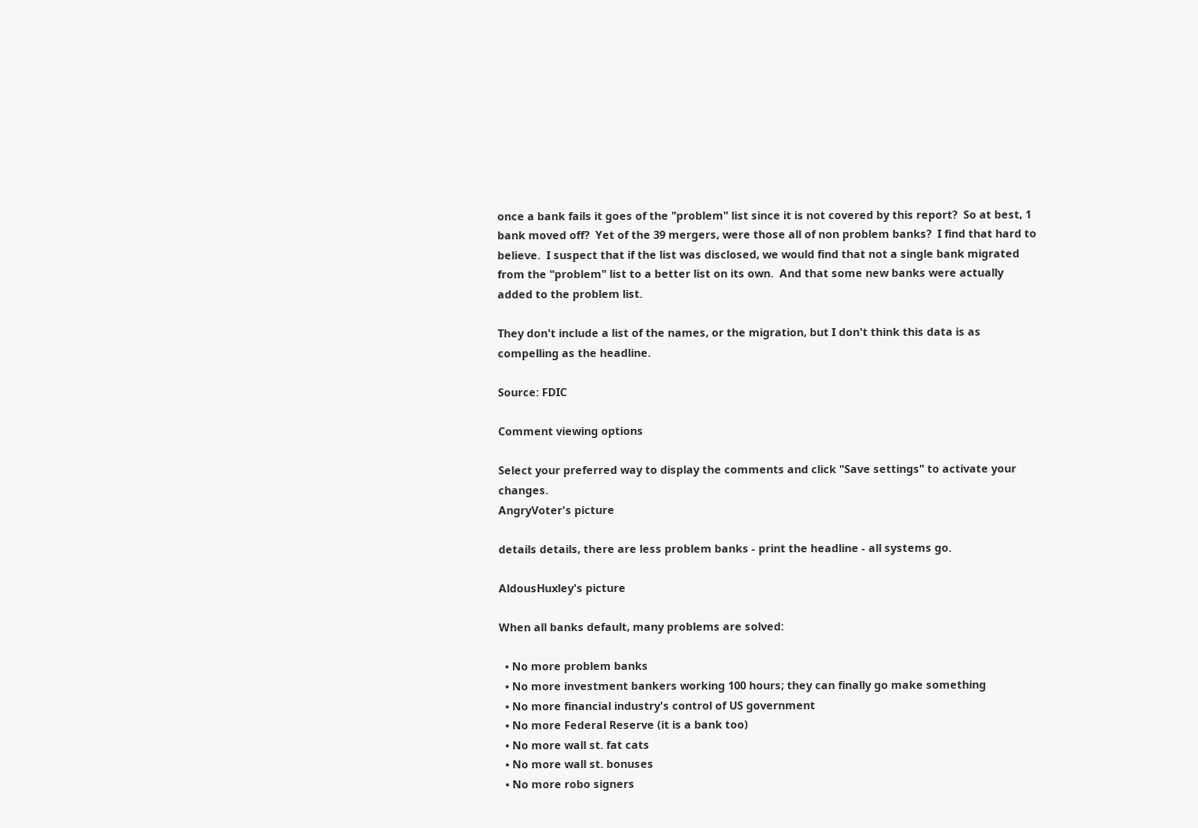once a bank fails it goes of the "problem" list since it is not covered by this report?  So at best, 1 bank moved off?  Yet of the 39 mergers, were those all of non problem banks?  I find that hard to believe.  I suspect that if the list was disclosed, we would find that not a single bank migrated from the "problem" list to a better list on its own.  And that some new banks were actually added to the problem list.

They don't include a list of the names, or the migration, but I don't think this data is as compelling as the headline.

Source: FDIC

Comment viewing options

Select your preferred way to display the comments and click "Save settings" to activate your changes.
AngryVoter's picture

details details, there are less problem banks - print the headline - all systems go.

AldousHuxley's picture

When all banks default, many problems are solved:

  • No more problem banks
  • No more investment bankers working 100 hours; they can finally go make something
  • No more financial industry's control of US government
  • No more Federal Reserve (it is a bank too)
  • No more wall st. fat cats
  • No more wall st. bonuses
  • No more robo signers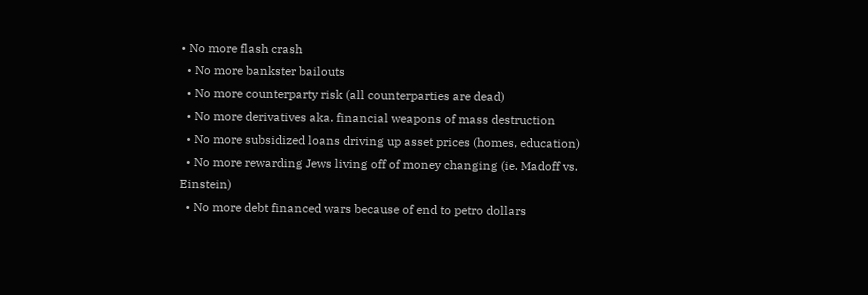• No more flash crash
  • No more bankster bailouts
  • No more counterparty risk (all counterparties are dead)
  • No more derivatives aka. financial weapons of mass destruction
  • No more subsidized loans driving up asset prices (homes, education)
  • No more rewarding Jews living off of money changing (ie. Madoff vs. Einstein)
  • No more debt financed wars because of end to petro dollars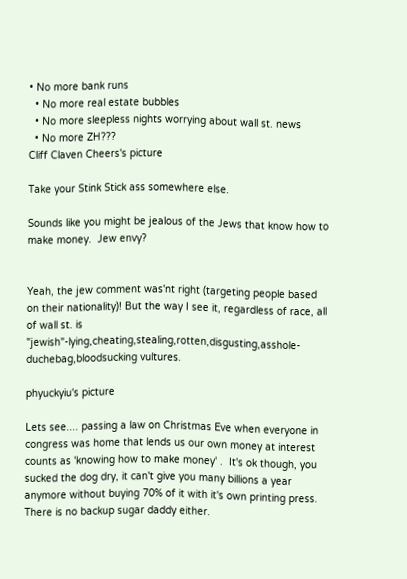• No more bank runs
  • No more real estate bubbles
  • No more sleepless nights worrying about wall st. news
  • No more ZH???
Cliff Claven Cheers's picture

Take your Stink Stick ass somewhere else.

Sounds like you might be jealous of the Jews that know how to make money.  Jew envy?


Yeah, the jew comment was'nt right (targeting people based on their nationality)! But the way I see it, regardless of race, all of wall st. is "jewish"-lying,cheating,stealing,rotten,disgusting,asshole-duchebag,bloodsucking vultures.

phyuckyiu's picture

Lets see.... passing a law on Christmas Eve when everyone in congress was home that lends us our own money at interest counts as 'knowing how to make money' .  It's ok though, you sucked the dog dry, it can't give you many billions a year anymore without buying 70% of it with it's own printing press. There is no backup sugar daddy either.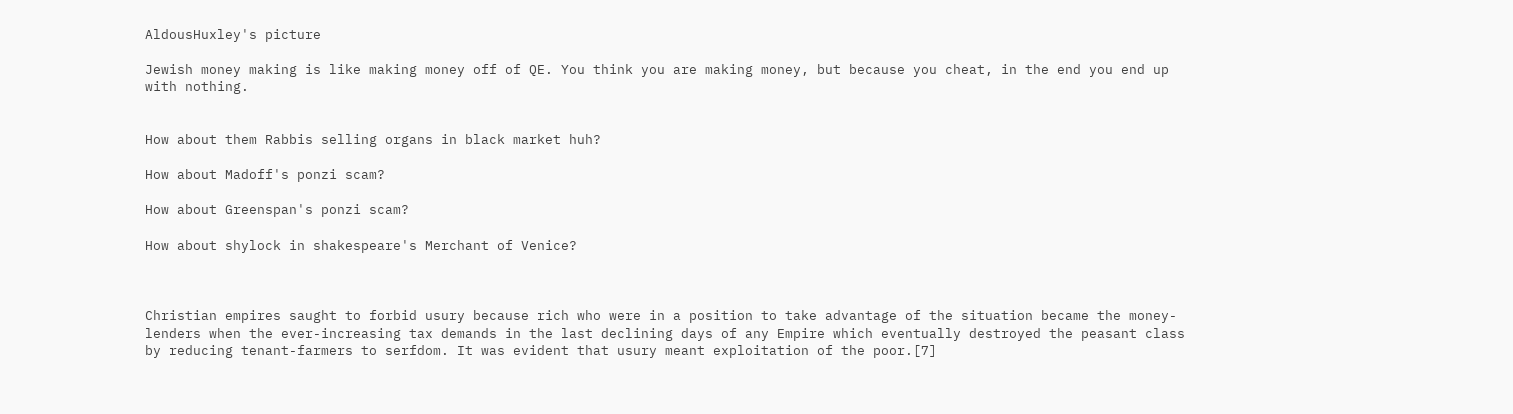AldousHuxley's picture

Jewish money making is like making money off of QE. You think you are making money, but because you cheat, in the end you end up with nothing.


How about them Rabbis selling organs in black market huh?

How about Madoff's ponzi scam?

How about Greenspan's ponzi scam?

How about shylock in shakespeare's Merchant of Venice?



Christian empires saught to forbid usury because rich who were in a position to take advantage of the situation became the money-lenders when the ever-increasing tax demands in the last declining days of any Empire which eventually destroyed the peasant class by reducing tenant-farmers to serfdom. It was evident that usury meant exploitation of the poor.[7]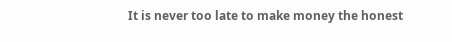It is never too late to make money the honest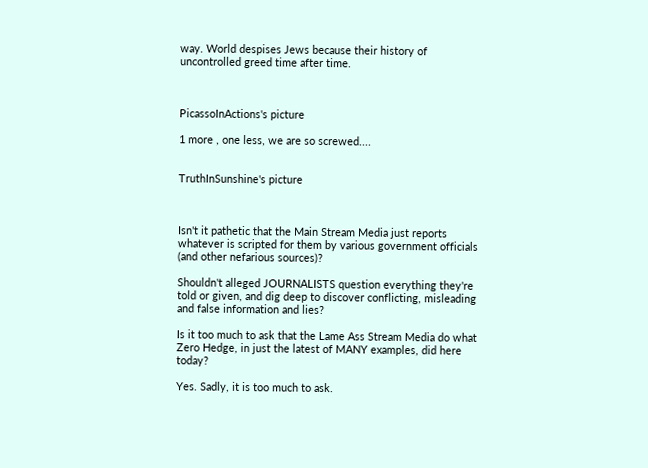way. World despises Jews because their history of uncontrolled greed time after time.



PicassoInActions's picture

1 more , one less, we are so screwed....


TruthInSunshine's picture



Isn't it pathetic that the Main Stream Media just reports whatever is scripted for them by various government officials (and other nefarious sources)?

Shouldn't alleged JOURNALISTS question everything they're told or given, and dig deep to discover conflicting, misleading and false information and lies?

Is it too much to ask that the Lame Ass Stream Media do what Zero Hedge, in just the latest of MANY examples, did here today?

Yes. Sadly, it is too much to ask.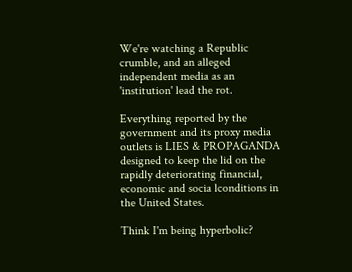We're watching a Republic crumble, and an alleged independent media as an 'institution' lead the rot.

Everything reported by the government and its proxy media outlets is LIES & PROPAGANDA designed to keep the lid on the rapidly deteriorating financial, economic and socia lconditions in the United States.

Think I'm being hyperbolic?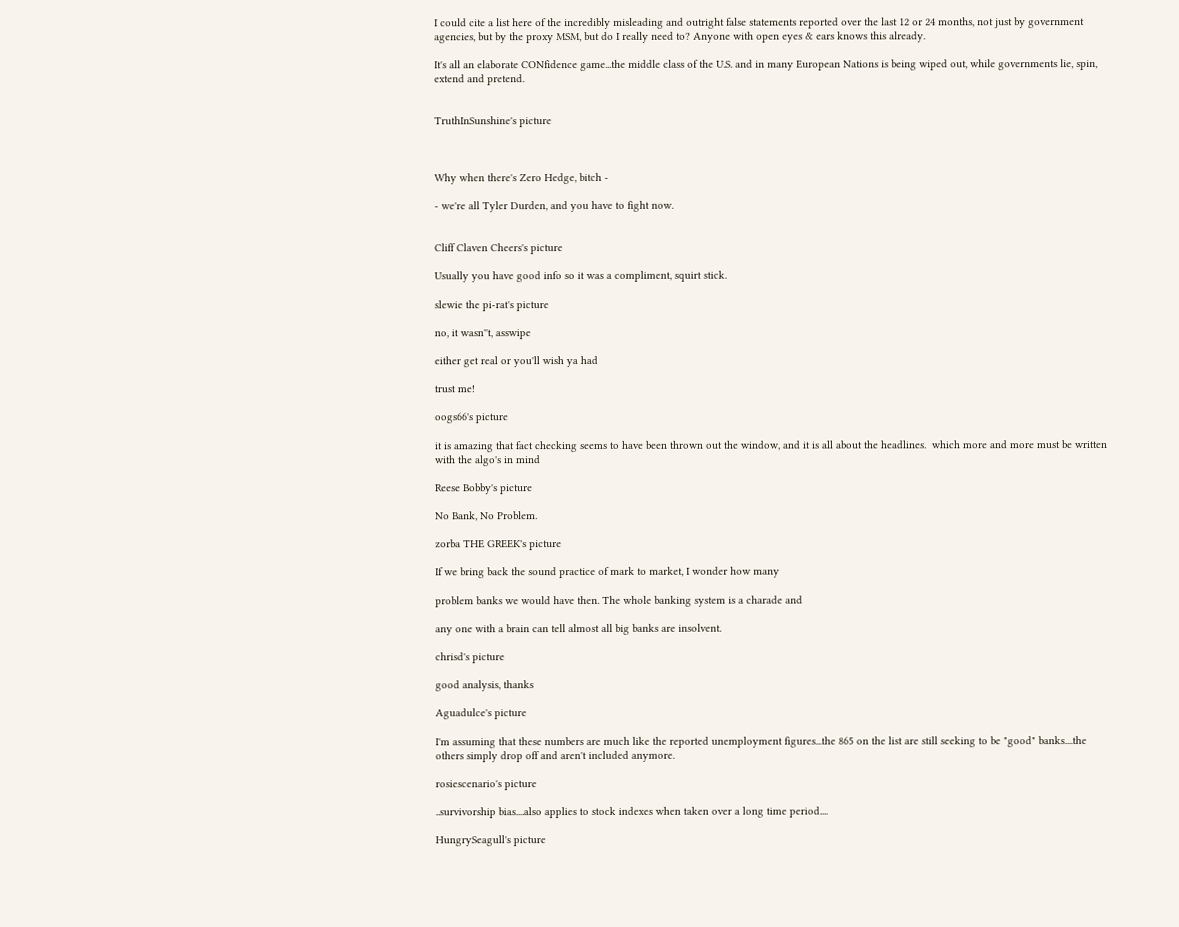I could cite a list here of the incredibly misleading and outright false statements reported over the last 12 or 24 months, not just by government agencies, but by the proxy MSM, but do I really need to? Anyone with open eyes & ears knows this already.

It's all an elaborate CONfidence game...the middle class of the U.S. and in many European Nations is being wiped out, while governments lie, spin, extend and pretend.


TruthInSunshine's picture



Why when there's Zero Hedge, bitch -

- we're all Tyler Durden, and you have to fight now.


Cliff Claven Cheers's picture

Usually you have good info so it was a compliment, squirt stick.

slewie the pi-rat's picture

no, it wasn''t, asswipe

either get real or you'll wish ya had

trust me!

oogs66's picture

it is amazing that fact checking seems to have been thrown out the window, and it is all about the headlines.  which more and more must be written with the algo's in mind

Reese Bobby's picture

No Bank, No Problem.

zorba THE GREEK's picture

If we bring back the sound practice of mark to market, I wonder how many

problem banks we would have then. The whole banking system is a charade and

any one with a brain can tell almost all big banks are insolvent.

chrisd's picture

good analysis, thanks

Aguadulce's picture

I'm assuming that these numbers are much like the reported unemployment figures...the 865 on the list are still seeking to be "good" banks....the others simply drop off and aren't included anymore.

rosiescenario's picture

..survivorship bias....also applies to stock indexes when taken over a long time period....

HungrySeagull's picture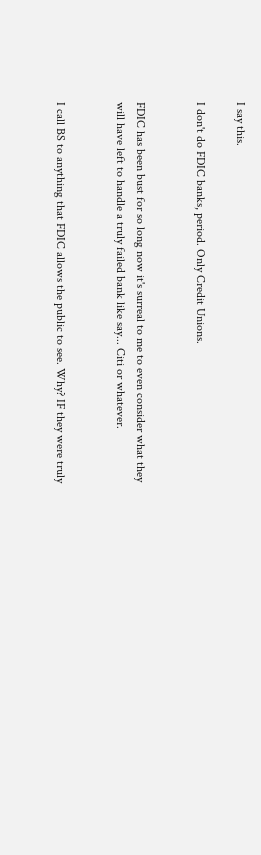I say this.

I don't do FDIC banks, period. Only Credit Unions.


FDIC has been bust for so long now it's surreal to me to even consider what they will have left to handle a truly failed bank like say... Citi or whatever.


I call BS to anything that FDIC allows the public to see. Why? IF they were truly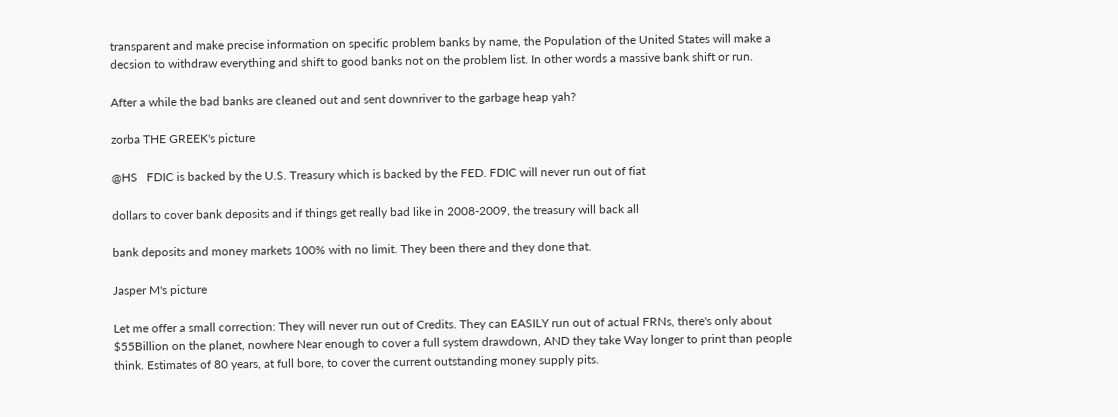transparent and make precise information on specific problem banks by name, the Population of the United States will make a decsion to withdraw everything and shift to good banks not on the problem list. In other words a massive bank shift or run.

After a while the bad banks are cleaned out and sent downriver to the garbage heap yah?

zorba THE GREEK's picture

@HS   FDIC is backed by the U.S. Treasury which is backed by the FED. FDIC will never run out of fiat

dollars to cover bank deposits and if things get really bad like in 2008-2009, the treasury will back all

bank deposits and money markets 100% with no limit. They been there and they done that.

Jasper M's picture

Let me offer a small correction: They will never run out of Credits. They can EASILY run out of actual FRNs, there's only about $55Billion on the planet, nowhere Near enough to cover a full system drawdown, AND they take Way longer to print than people think. Estimates of 80 years, at full bore, to cover the current outstanding money supply pits.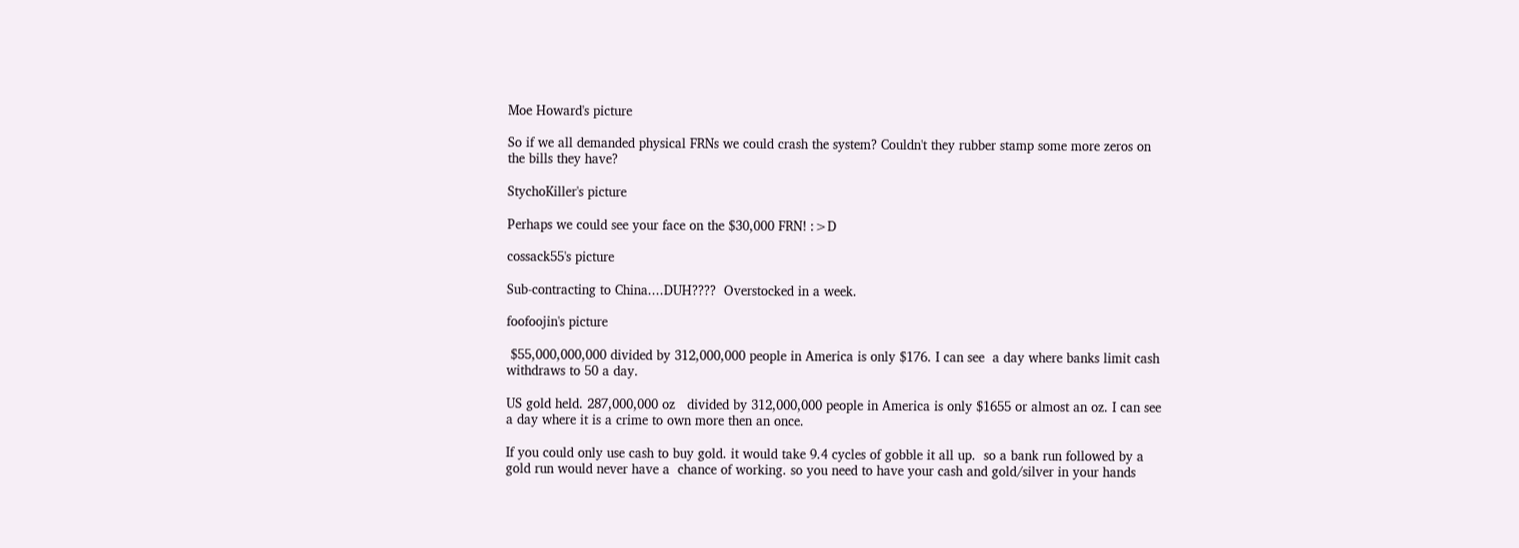Moe Howard's picture

So if we all demanded physical FRNs we could crash the system? Couldn't they rubber stamp some more zeros on the bills they have?

StychoKiller's picture

Perhaps we could see your face on the $30,000 FRN! :>D

cossack55's picture

Sub-contracting to China....DUH????  Overstocked in a week.

foofoojin's picture

 $55,000,000,000 divided by 312,000,000 people in America is only $176. I can see  a day where banks limit cash withdraws to 50 a day.

US gold held. 287,000,000 oz   divided by 312,000,000 people in America is only $1655 or almost an oz. I can see a day where it is a crime to own more then an once.

If you could only use cash to buy gold. it would take 9.4 cycles of gobble it all up.  so a bank run followed by a gold run would never have a  chance of working. so you need to have your cash and gold/silver in your hands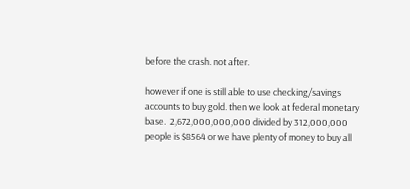before the crash. not after.

however if one is still able to use checking/savings accounts to buy gold. then we look at federal monetary base.  2,672,000,000,000 divided by 312,000,000 people is $8564 or we have plenty of money to buy all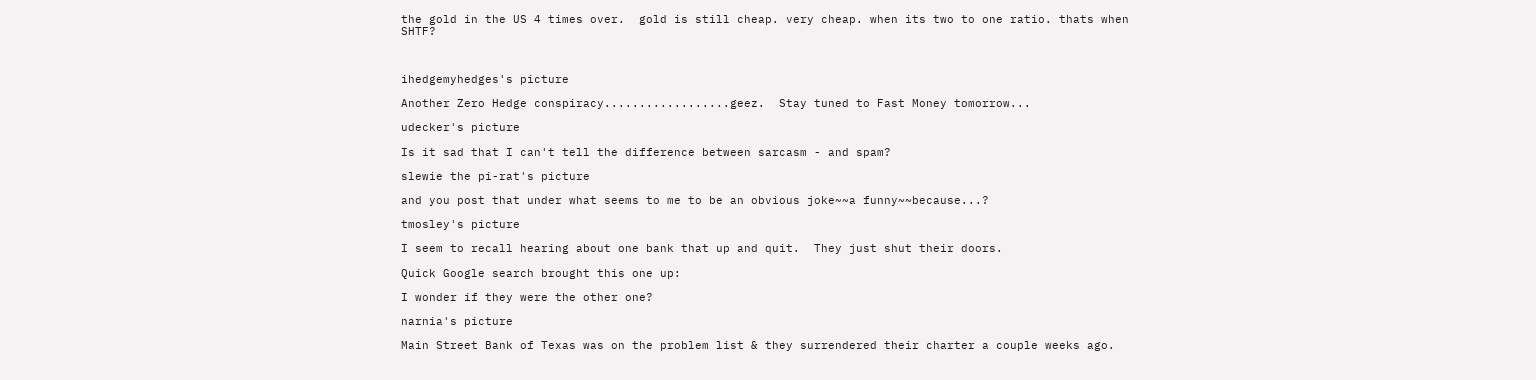the gold in the US 4 times over.  gold is still cheap. very cheap. when its two to one ratio. thats when SHTF?



ihedgemyhedges's picture

Another Zero Hedge conspiracy..................geez.  Stay tuned to Fast Money tomorrow...

udecker's picture

Is it sad that I can't tell the difference between sarcasm - and spam?

slewie the pi-rat's picture

and you post that under what seems to me to be an obvious joke~~a funny~~because...?

tmosley's picture

I seem to recall hearing about one bank that up and quit.  They just shut their doors.

Quick Google search brought this one up:

I wonder if they were the other one?

narnia's picture

Main Street Bank of Texas was on the problem list & they surrendered their charter a couple weeks ago.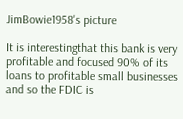JimBowie1958's picture

It is interestingthat this bank is very profitable and focused 90% of its loans to profitable small businesses and so the FDIC is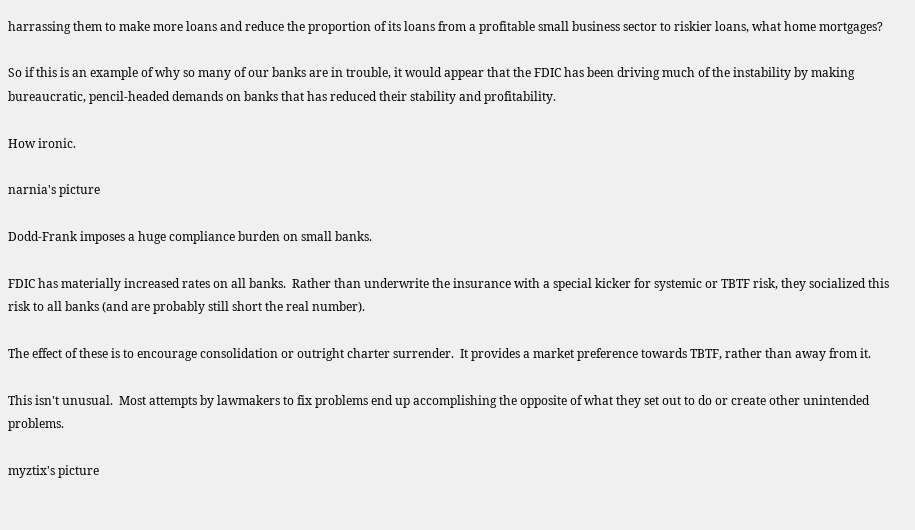harrassing them to make more loans and reduce the proportion of its loans from a profitable small business sector to riskier loans, what home mortgages?

So if this is an example of why so many of our banks are in trouble, it would appear that the FDIC has been driving much of the instability by making bureaucratic, pencil-headed demands on banks that has reduced their stability and profitability.

How ironic.

narnia's picture

Dodd-Frank imposes a huge compliance burden on small banks.

FDIC has materially increased rates on all banks.  Rather than underwrite the insurance with a special kicker for systemic or TBTF risk, they socialized this risk to all banks (and are probably still short the real number).

The effect of these is to encourage consolidation or outright charter surrender.  It provides a market preference towards TBTF, rather than away from it.

This isn't unusual.  Most attempts by lawmakers to fix problems end up accomplishing the opposite of what they set out to do or create other unintended problems.

myztix's picture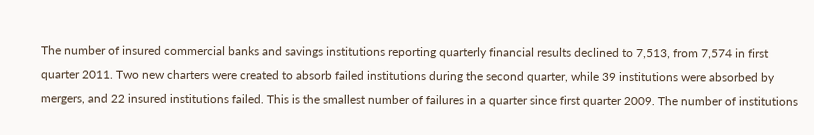The number of insured commercial banks and savings institutions reporting quarterly financial results declined to 7,513, from 7,574 in first quarter 2011. Two new charters were created to absorb failed institutions during the second quarter, while 39 institutions were absorbed by mergers, and 22 insured institutions failed. This is the smallest number of failures in a quarter since first quarter 2009. The number of institutions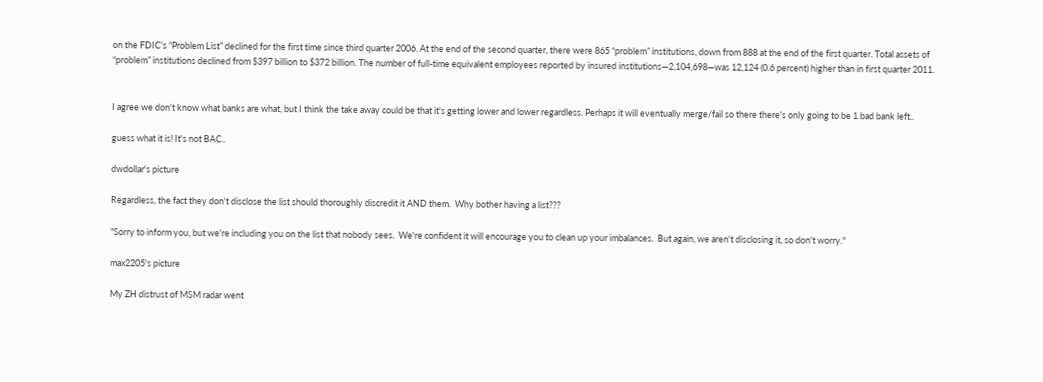on the FDIC’s “Problem List” declined for the first time since third quarter 2006. At the end of the second quarter, there were 865 “problem” institutions, down from 888 at the end of the first quarter. Total assets of “problem” institutions declined from $397 billion to $372 billion. The number of full-time equivalent employees reported by insured institutions—2,104,698—was 12,124 (0.6 percent) higher than in first quarter 2011.


I agree we don't know what banks are what, but I think the take away could be that it's getting lower and lower regardless. Perhaps it will eventually merge/fail so there there's only going to be 1 bad bank left..

guess what it is! It's not BAC..

dwdollar's picture

Regardless, the fact they don't disclose the list should thoroughly discredit it AND them.  Why bother having a list???

"Sorry to inform you, but we're including you on the list that nobody sees.  We're confident it will encourage you to clean up your imbalances.  But again, we aren't disclosing it, so don't worry."

max2205's picture

My ZH distrust of MSM radar went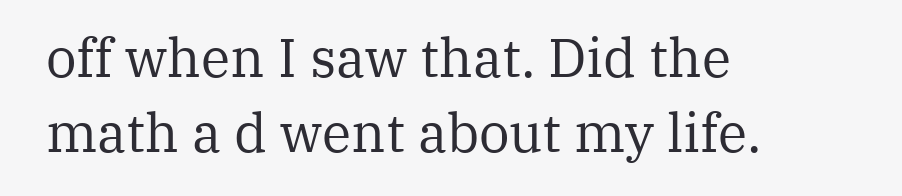off when I saw that. Did the math a d went about my life.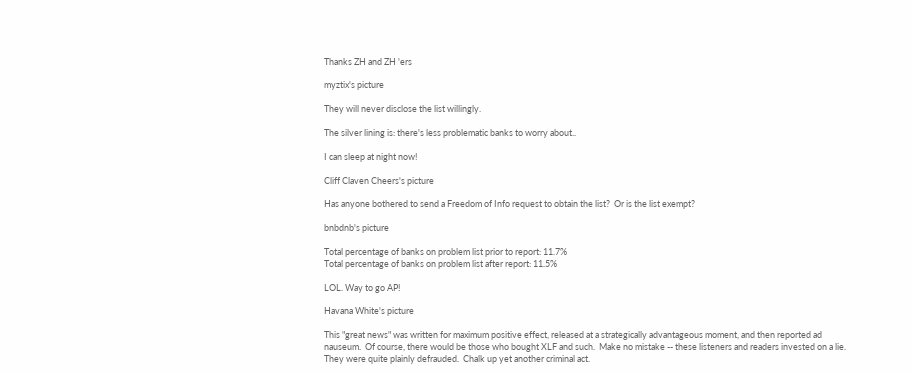Thanks ZH and ZH 'ers

myztix's picture

They will never disclose the list willingly.

The silver lining is: there's less problematic banks to worry about..

I can sleep at night now!

Cliff Claven Cheers's picture

Has anyone bothered to send a Freedom of Info request to obtain the list?  Or is the list exempt?

bnbdnb's picture

Total percentage of banks on problem list prior to report: 11.7%
Total percentage of banks on problem list after report: 11.5%

LOL. Way to go AP!

Havana White's picture

This "great news" was written for maximum positive effect, released at a strategically advantageous moment, and then reported ad nauseum.  Of course, there would be those who bought XLF and such.  Make no mistake -- these listeners and readers invested on a lie.  They were quite plainly defrauded.  Chalk up yet another criminal act.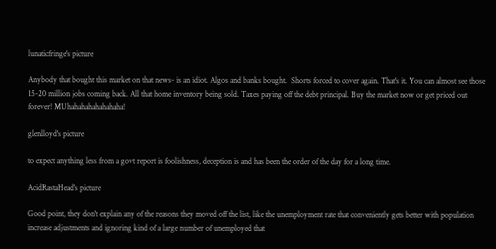lunaticfringe's picture

Anybody that bought this market on that news- is an idiot. Algos and banks bought.  Shorts forced to cover again. That's it. You can almost see those 15-20 million jobs coming back. All that home inventory being sold. Taxes paying off the debt principal. Buy the market now or get priced out forever! MUhahahahahahahaha!

glenlloyd's picture

to expect anything less from a govt report is foolishness, deception is and has been the order of the day for a long time.

AcidRastaHead's picture

Good point, they don't explain any of the reasons they moved off the list, like the unemployment rate that conveniently gets better with population increase adjustments and ignoring kind of a large number of unemployed that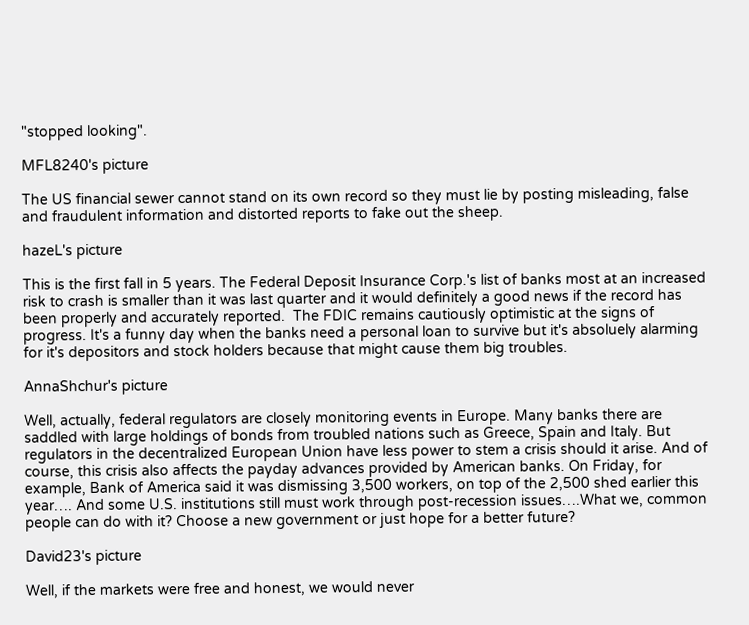"stopped looking".

MFL8240's picture

The US financial sewer cannot stand on its own record so they must lie by posting misleading, false and fraudulent information and distorted reports to fake out the sheep.

hazeL's picture

This is the first fall in 5 years. The Federal Deposit Insurance Corp.'s list of banks most at an increased risk to crash is smaller than it was last quarter and it would definitely a good news if the record has been properly and accurately reported.  The FDIC remains cautiously optimistic at the signs of progress. It's a funny day when the banks need a personal loan to survive but it's absoluely alarming for it's depositors and stock holders because that might cause them big troubles.

AnnaShchur's picture

Well, actually, federal regulators are closely monitoring events in Europe. Many banks there are saddled with large holdings of bonds from troubled nations such as Greece, Spain and Italy. But regulators in the decentralized European Union have less power to stem a crisis should it arise. And of course, this crisis also affects the payday advances provided by American banks. On Friday, for example, Bank of America said it was dismissing 3,500 workers, on top of the 2,500 shed earlier this year…. And some U.S. institutions still must work through post-recession issues….What we, common people can do with it? Choose a new government or just hope for a better future?

David23's picture

Well, if the markets were free and honest, we would never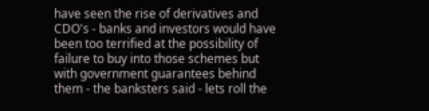have seen the rise of derivatives and CDO's - banks and investors would have been too terrified at the possibility of failure to buy into those schemes but with government guarantees behind them - the banksters said - lets roll the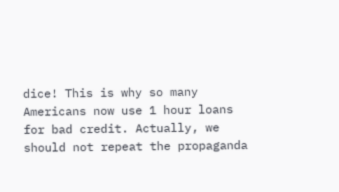dice! This is why so many Americans now use 1 hour loans for bad credit. Actually, we should not repeat the propaganda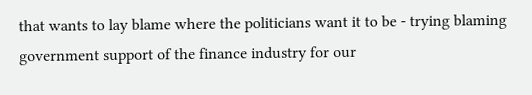that wants to lay blame where the politicians want it to be - trying blaming government support of the finance industry for our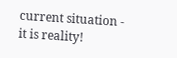current situation - it is reality!